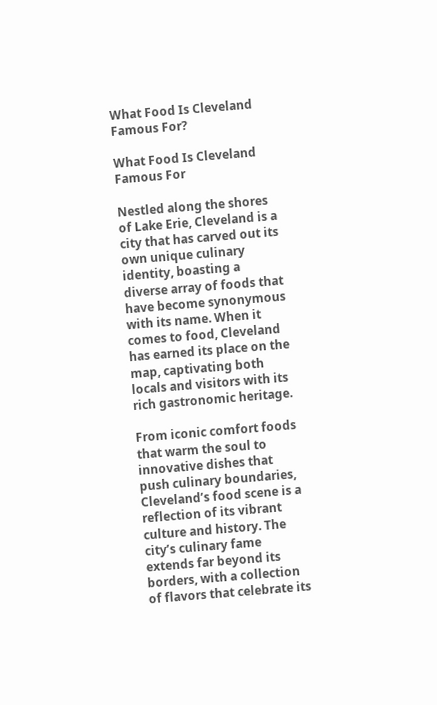What Food Is Cleveland Famous For?

What Food Is Cleveland Famous For

Nestled along the shores of Lake Erie, Cleveland is a city that has carved out its own unique culinary identity, boasting a diverse array of foods that have become synonymous with its name. When it comes to food, Cleveland has earned its place on the map, captivating both locals and visitors with its rich gastronomic heritage.

From iconic comfort foods that warm the soul to innovative dishes that push culinary boundaries, Cleveland’s food scene is a reflection of its vibrant culture and history. The city’s culinary fame extends far beyond its borders, with a collection of flavors that celebrate its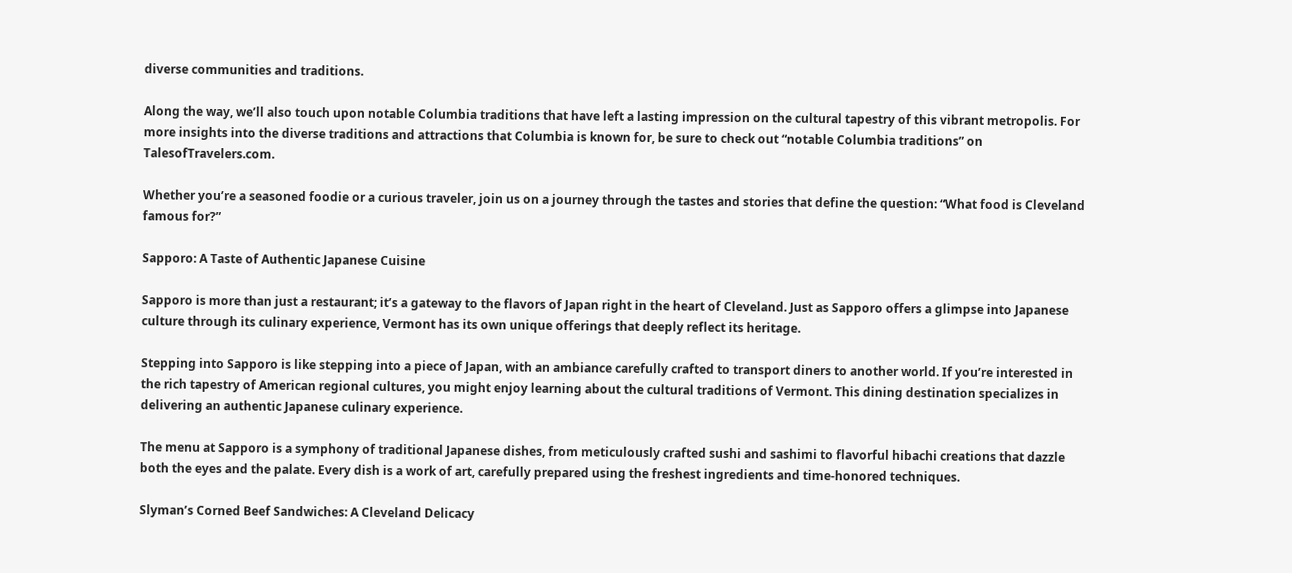diverse communities and traditions.

Along the way, we’ll also touch upon notable Columbia traditions that have left a lasting impression on the cultural tapestry of this vibrant metropolis. For more insights into the diverse traditions and attractions that Columbia is known for, be sure to check out “notable Columbia traditions” on TalesofTravelers.com.

Whether you’re a seasoned foodie or a curious traveler, join us on a journey through the tastes and stories that define the question: “What food is Cleveland famous for?”

Sapporo: A Taste of Authentic Japanese Cuisine

Sapporo is more than just a restaurant; it’s a gateway to the flavors of Japan right in the heart of Cleveland. Just as Sapporo offers a glimpse into Japanese culture through its culinary experience, Vermont has its own unique offerings that deeply reflect its heritage.

Stepping into Sapporo is like stepping into a piece of Japan, with an ambiance carefully crafted to transport diners to another world. If you’re interested in the rich tapestry of American regional cultures, you might enjoy learning about the cultural traditions of Vermont. This dining destination specializes in delivering an authentic Japanese culinary experience.

The menu at Sapporo is a symphony of traditional Japanese dishes, from meticulously crafted sushi and sashimi to flavorful hibachi creations that dazzle both the eyes and the palate. Every dish is a work of art, carefully prepared using the freshest ingredients and time-honored techniques.

Slyman’s Corned Beef Sandwiches: A Cleveland Delicacy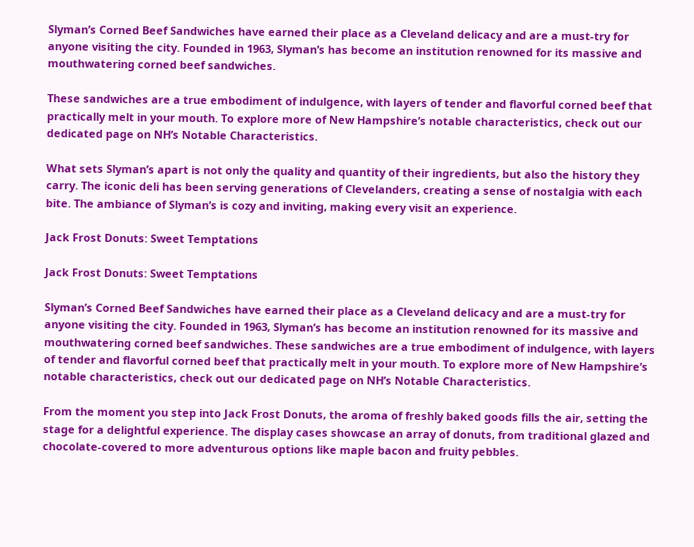Slyman’s Corned Beef Sandwiches have earned their place as a Cleveland delicacy and are a must-try for anyone visiting the city. Founded in 1963, Slyman’s has become an institution renowned for its massive and mouthwatering corned beef sandwiches.

These sandwiches are a true embodiment of indulgence, with layers of tender and flavorful corned beef that practically melt in your mouth. To explore more of New Hampshire’s notable characteristics, check out our dedicated page on NH’s Notable Characteristics.

What sets Slyman’s apart is not only the quality and quantity of their ingredients, but also the history they carry. The iconic deli has been serving generations of Clevelanders, creating a sense of nostalgia with each bite. The ambiance of Slyman’s is cozy and inviting, making every visit an experience.

Jack Frost Donuts: Sweet Temptations

Jack Frost Donuts: Sweet Temptations

Slyman’s Corned Beef Sandwiches have earned their place as a Cleveland delicacy and are a must-try for anyone visiting the city. Founded in 1963, Slyman’s has become an institution renowned for its massive and mouthwatering corned beef sandwiches. These sandwiches are a true embodiment of indulgence, with layers of tender and flavorful corned beef that practically melt in your mouth. To explore more of New Hampshire’s notable characteristics, check out our dedicated page on NH’s Notable Characteristics.

From the moment you step into Jack Frost Donuts, the aroma of freshly baked goods fills the air, setting the stage for a delightful experience. The display cases showcase an array of donuts, from traditional glazed and chocolate-covered to more adventurous options like maple bacon and fruity pebbles.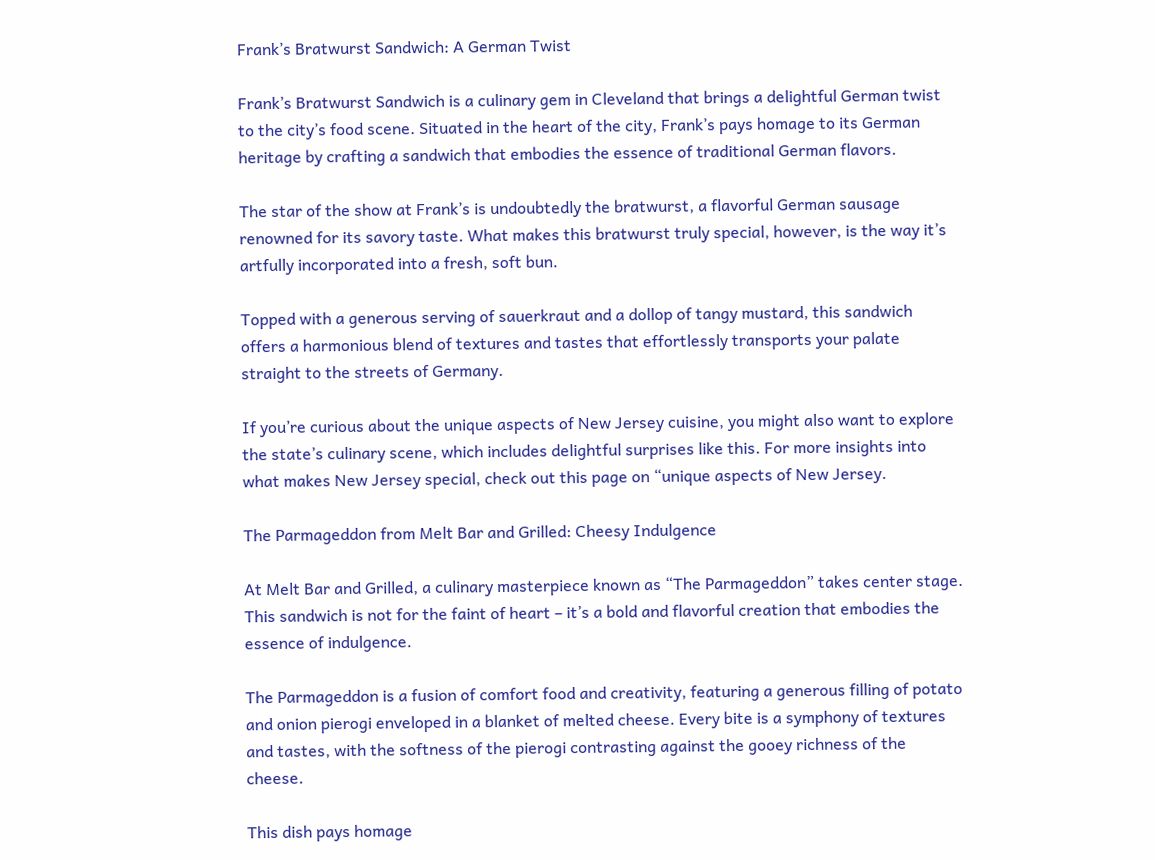Frank’s Bratwurst Sandwich: A German Twist

Frank’s Bratwurst Sandwich is a culinary gem in Cleveland that brings a delightful German twist to the city’s food scene. Situated in the heart of the city, Frank’s pays homage to its German heritage by crafting a sandwich that embodies the essence of traditional German flavors.

The star of the show at Frank’s is undoubtedly the bratwurst, a flavorful German sausage renowned for its savory taste. What makes this bratwurst truly special, however, is the way it’s artfully incorporated into a fresh, soft bun.

Topped with a generous serving of sauerkraut and a dollop of tangy mustard, this sandwich offers a harmonious blend of textures and tastes that effortlessly transports your palate straight to the streets of Germany.

If you’re curious about the unique aspects of New Jersey cuisine, you might also want to explore the state’s culinary scene, which includes delightful surprises like this. For more insights into what makes New Jersey special, check out this page on “unique aspects of New Jersey.

The Parmageddon from Melt Bar and Grilled: Cheesy Indulgence

At Melt Bar and Grilled, a culinary masterpiece known as “The Parmageddon” takes center stage. This sandwich is not for the faint of heart – it’s a bold and flavorful creation that embodies the essence of indulgence.

The Parmageddon is a fusion of comfort food and creativity, featuring a generous filling of potato and onion pierogi enveloped in a blanket of melted cheese. Every bite is a symphony of textures and tastes, with the softness of the pierogi contrasting against the gooey richness of the cheese.

This dish pays homage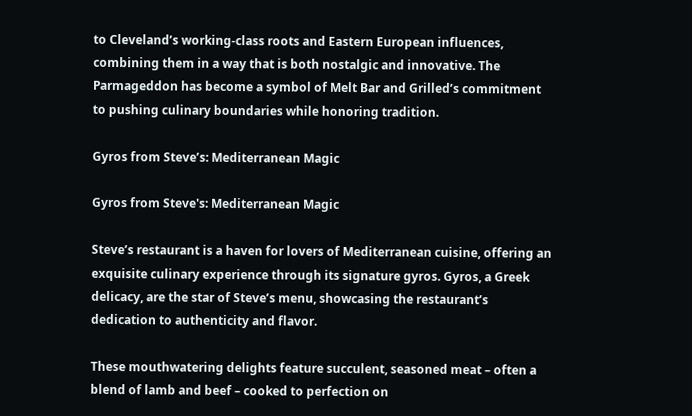to Cleveland’s working-class roots and Eastern European influences, combining them in a way that is both nostalgic and innovative. The Parmageddon has become a symbol of Melt Bar and Grilled’s commitment to pushing culinary boundaries while honoring tradition.

Gyros from Steve’s: Mediterranean Magic

Gyros from Steve's: Mediterranean Magic

Steve’s restaurant is a haven for lovers of Mediterranean cuisine, offering an exquisite culinary experience through its signature gyros. Gyros, a Greek delicacy, are the star of Steve’s menu, showcasing the restaurant’s dedication to authenticity and flavor.

These mouthwatering delights feature succulent, seasoned meat – often a blend of lamb and beef – cooked to perfection on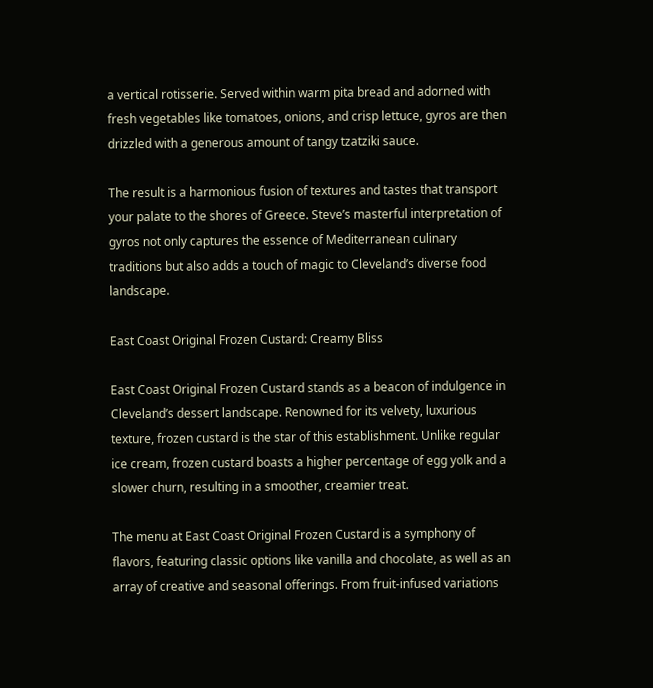a vertical rotisserie. Served within warm pita bread and adorned with fresh vegetables like tomatoes, onions, and crisp lettuce, gyros are then drizzled with a generous amount of tangy tzatziki sauce.

The result is a harmonious fusion of textures and tastes that transport your palate to the shores of Greece. Steve’s masterful interpretation of gyros not only captures the essence of Mediterranean culinary traditions but also adds a touch of magic to Cleveland’s diverse food landscape.

East Coast Original Frozen Custard: Creamy Bliss

East Coast Original Frozen Custard stands as a beacon of indulgence in Cleveland’s dessert landscape. Renowned for its velvety, luxurious texture, frozen custard is the star of this establishment. Unlike regular ice cream, frozen custard boasts a higher percentage of egg yolk and a slower churn, resulting in a smoother, creamier treat.

The menu at East Coast Original Frozen Custard is a symphony of flavors, featuring classic options like vanilla and chocolate, as well as an array of creative and seasonal offerings. From fruit-infused variations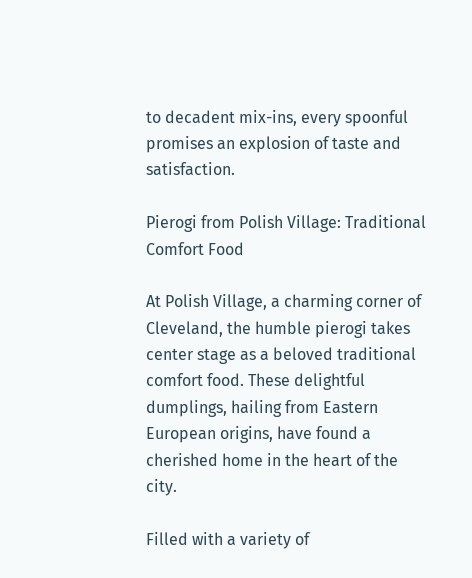to decadent mix-ins, every spoonful promises an explosion of taste and satisfaction.

Pierogi from Polish Village: Traditional Comfort Food

At Polish Village, a charming corner of Cleveland, the humble pierogi takes center stage as a beloved traditional comfort food. These delightful dumplings, hailing from Eastern European origins, have found a cherished home in the heart of the city.

Filled with a variety of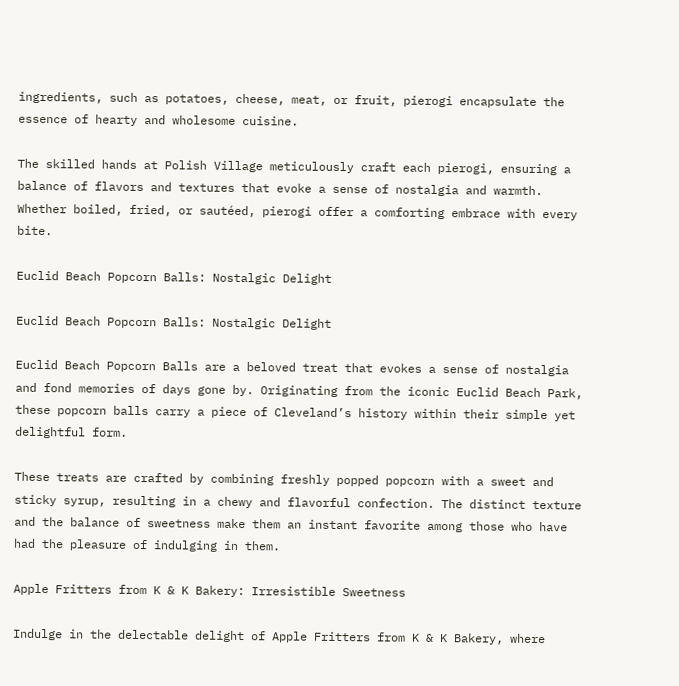ingredients, such as potatoes, cheese, meat, or fruit, pierogi encapsulate the essence of hearty and wholesome cuisine.

The skilled hands at Polish Village meticulously craft each pierogi, ensuring a balance of flavors and textures that evoke a sense of nostalgia and warmth. Whether boiled, fried, or sautéed, pierogi offer a comforting embrace with every bite.

Euclid Beach Popcorn Balls: Nostalgic Delight

Euclid Beach Popcorn Balls: Nostalgic Delight

Euclid Beach Popcorn Balls are a beloved treat that evokes a sense of nostalgia and fond memories of days gone by. Originating from the iconic Euclid Beach Park, these popcorn balls carry a piece of Cleveland’s history within their simple yet delightful form.

These treats are crafted by combining freshly popped popcorn with a sweet and sticky syrup, resulting in a chewy and flavorful confection. The distinct texture and the balance of sweetness make them an instant favorite among those who have had the pleasure of indulging in them.

Apple Fritters from K & K Bakery: Irresistible Sweetness

Indulge in the delectable delight of Apple Fritters from K & K Bakery, where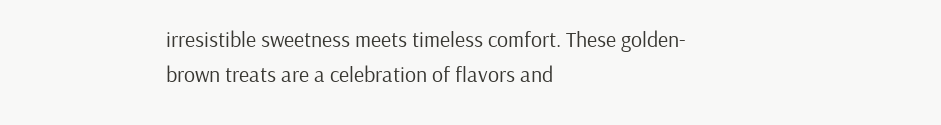irresistible sweetness meets timeless comfort. These golden-brown treats are a celebration of flavors and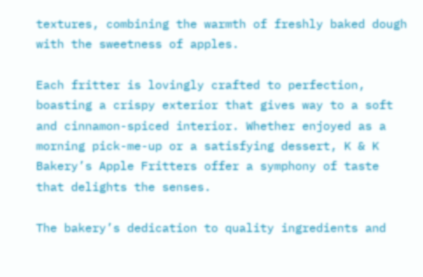textures, combining the warmth of freshly baked dough with the sweetness of apples.

Each fritter is lovingly crafted to perfection, boasting a crispy exterior that gives way to a soft and cinnamon-spiced interior. Whether enjoyed as a morning pick-me-up or a satisfying dessert, K & K Bakery’s Apple Fritters offer a symphony of taste that delights the senses.

The bakery’s dedication to quality ingredients and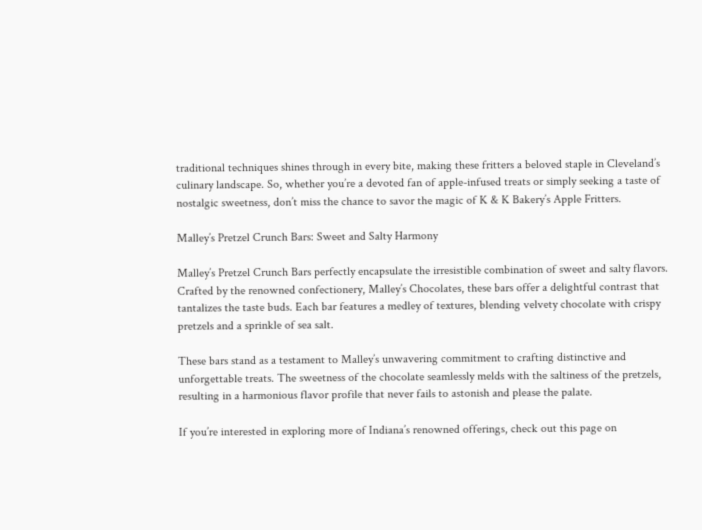traditional techniques shines through in every bite, making these fritters a beloved staple in Cleveland’s culinary landscape. So, whether you’re a devoted fan of apple-infused treats or simply seeking a taste of nostalgic sweetness, don’t miss the chance to savor the magic of K & K Bakery’s Apple Fritters.

Malley’s Pretzel Crunch Bars: Sweet and Salty Harmony

Malley’s Pretzel Crunch Bars perfectly encapsulate the irresistible combination of sweet and salty flavors. Crafted by the renowned confectionery, Malley’s Chocolates, these bars offer a delightful contrast that tantalizes the taste buds. Each bar features a medley of textures, blending velvety chocolate with crispy pretzels and a sprinkle of sea salt.

These bars stand as a testament to Malley’s unwavering commitment to crafting distinctive and unforgettable treats. The sweetness of the chocolate seamlessly melds with the saltiness of the pretzels, resulting in a harmonious flavor profile that never fails to astonish and please the palate.

If you’re interested in exploring more of Indiana’s renowned offerings, check out this page on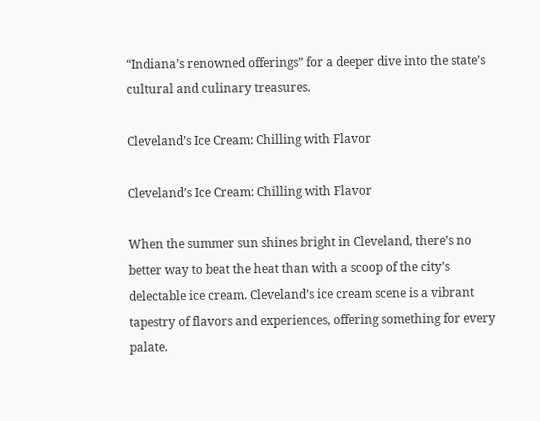“Indiana’s renowned offerings” for a deeper dive into the state’s cultural and culinary treasures.

Cleveland’s Ice Cream: Chilling with Flavor

Cleveland’s Ice Cream: Chilling with Flavor

When the summer sun shines bright in Cleveland, there’s no better way to beat the heat than with a scoop of the city’s delectable ice cream. Cleveland’s ice cream scene is a vibrant tapestry of flavors and experiences, offering something for every palate.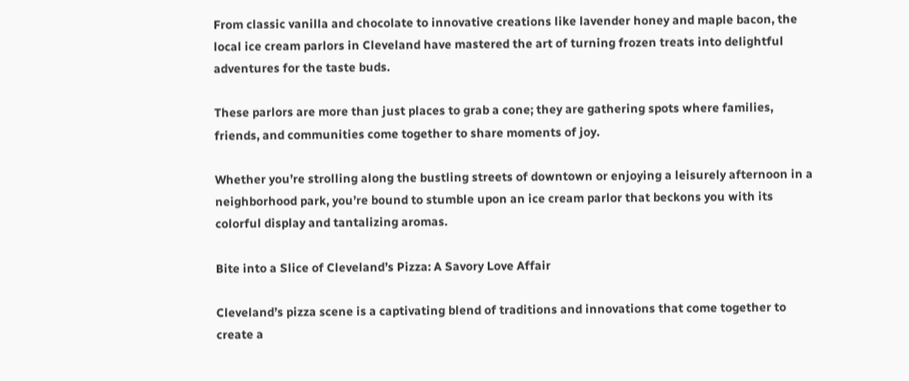From classic vanilla and chocolate to innovative creations like lavender honey and maple bacon, the local ice cream parlors in Cleveland have mastered the art of turning frozen treats into delightful adventures for the taste buds.

These parlors are more than just places to grab a cone; they are gathering spots where families, friends, and communities come together to share moments of joy.

Whether you’re strolling along the bustling streets of downtown or enjoying a leisurely afternoon in a neighborhood park, you’re bound to stumble upon an ice cream parlor that beckons you with its colorful display and tantalizing aromas.

Bite into a Slice of Cleveland’s Pizza: A Savory Love Affair

Cleveland’s pizza scene is a captivating blend of traditions and innovations that come together to create a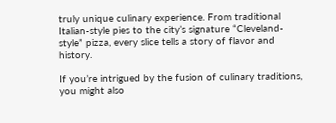truly unique culinary experience. From traditional Italian-style pies to the city’s signature “Cleveland-style” pizza, every slice tells a story of flavor and history.

If you’re intrigued by the fusion of culinary traditions, you might also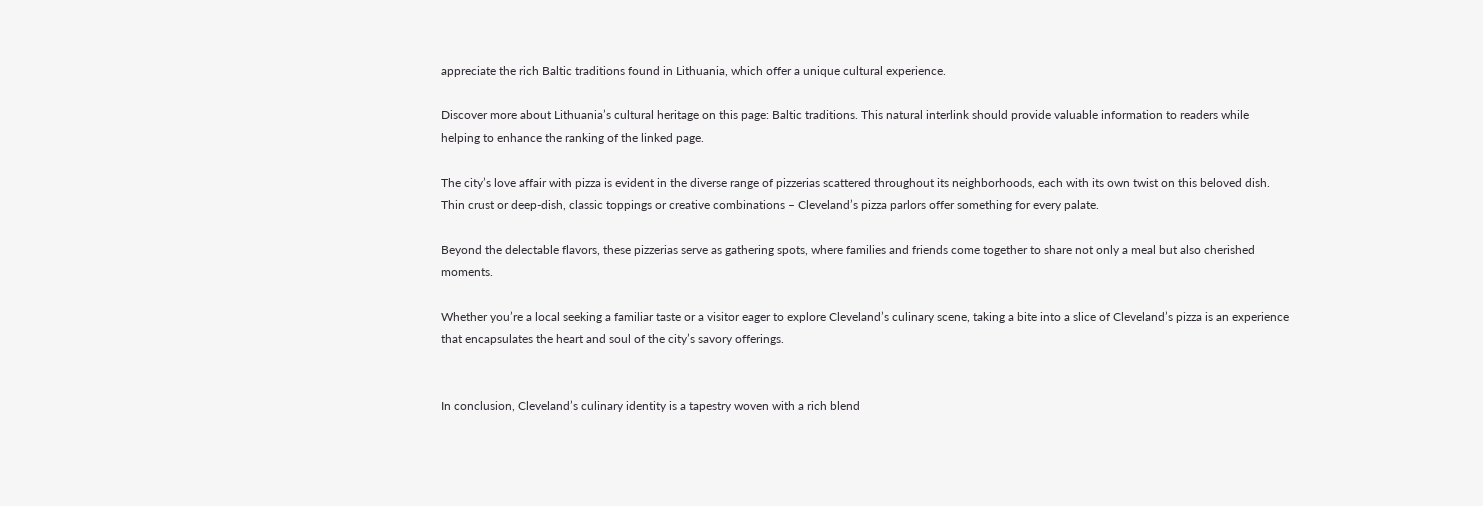appreciate the rich Baltic traditions found in Lithuania, which offer a unique cultural experience.

Discover more about Lithuania’s cultural heritage on this page: Baltic traditions. This natural interlink should provide valuable information to readers while helping to enhance the ranking of the linked page.

The city’s love affair with pizza is evident in the diverse range of pizzerias scattered throughout its neighborhoods, each with its own twist on this beloved dish. Thin crust or deep-dish, classic toppings or creative combinations – Cleveland’s pizza parlors offer something for every palate.

Beyond the delectable flavors, these pizzerias serve as gathering spots, where families and friends come together to share not only a meal but also cherished moments.

Whether you’re a local seeking a familiar taste or a visitor eager to explore Cleveland’s culinary scene, taking a bite into a slice of Cleveland’s pizza is an experience that encapsulates the heart and soul of the city’s savory offerings.


In conclusion, Cleveland’s culinary identity is a tapestry woven with a rich blend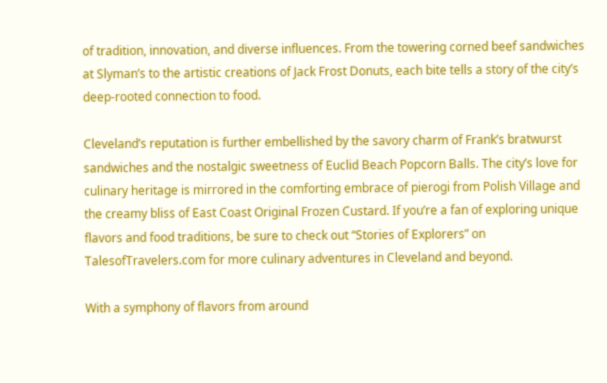of tradition, innovation, and diverse influences. From the towering corned beef sandwiches at Slyman’s to the artistic creations of Jack Frost Donuts, each bite tells a story of the city’s deep-rooted connection to food.

Cleveland’s reputation is further embellished by the savory charm of Frank’s bratwurst sandwiches and the nostalgic sweetness of Euclid Beach Popcorn Balls. The city’s love for culinary heritage is mirrored in the comforting embrace of pierogi from Polish Village and the creamy bliss of East Coast Original Frozen Custard. If you’re a fan of exploring unique flavors and food traditions, be sure to check out “Stories of Explorers” on TalesofTravelers.com for more culinary adventures in Cleveland and beyond.

With a symphony of flavors from around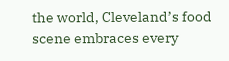the world, Cleveland’s food scene embraces every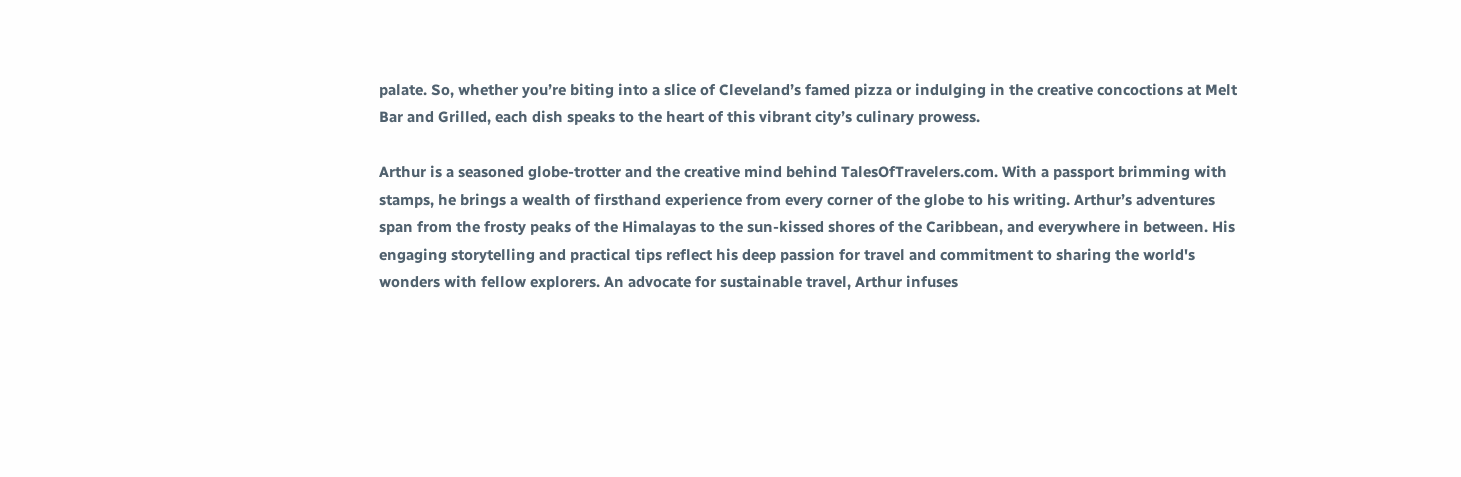palate. So, whether you’re biting into a slice of Cleveland’s famed pizza or indulging in the creative concoctions at Melt Bar and Grilled, each dish speaks to the heart of this vibrant city’s culinary prowess.

Arthur is a seasoned globe-trotter and the creative mind behind TalesOfTravelers.com. With a passport brimming with stamps, he brings a wealth of firsthand experience from every corner of the globe to his writing. Arthur’s adventures span from the frosty peaks of the Himalayas to the sun-kissed shores of the Caribbean, and everywhere in between. His engaging storytelling and practical tips reflect his deep passion for travel and commitment to sharing the world's wonders with fellow explorers. An advocate for sustainable travel, Arthur infuses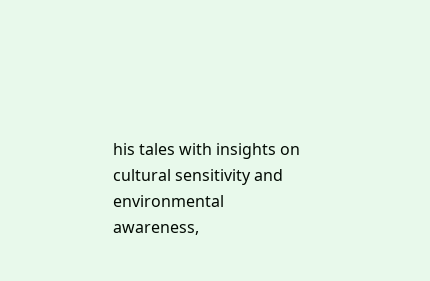his tales with insights on cultural sensitivity and environmental awareness,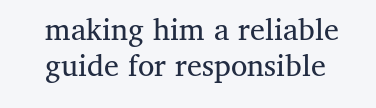making him a reliable guide for responsible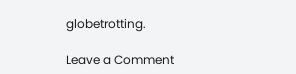globetrotting.

Leave a Comment